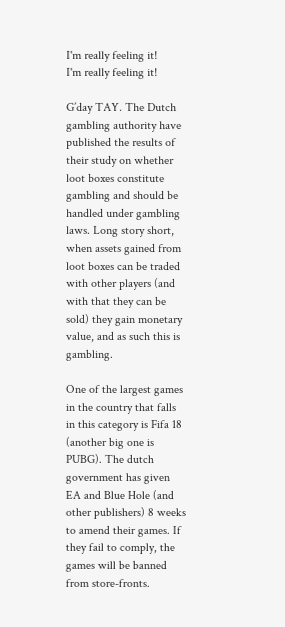I'm really feeling it!
I'm really feeling it!

G’day TAY. The Dutch gambling authority have published the results of their study on whether loot boxes constitute gambling and should be handled under gambling laws. Long story short, when assets gained from loot boxes can be traded with other players (and with that they can be sold) they gain monetary value, and as such this is gambling.

One of the largest games in the country that falls in this category is Fifa 18 (another big one is PUBG). The dutch government has given EA and Blue Hole (and other publishers) 8 weeks to amend their games. If they fail to comply, the games will be banned from store-fronts.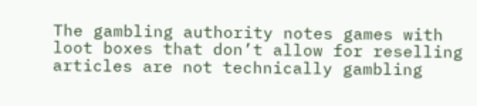The gambling authority notes games with loot boxes that don’t allow for reselling articles are not technically gambling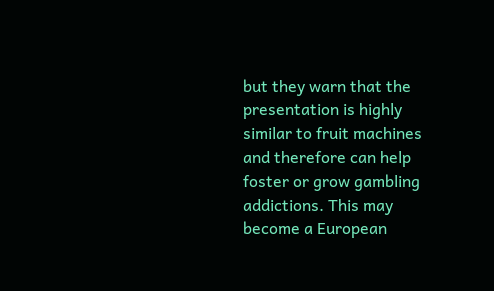but they warn that the presentation is highly similar to fruit machines and therefore can help foster or grow gambling addictions. This may become a European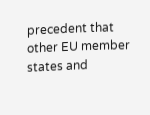precedent that other EU member states and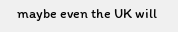maybe even the UK will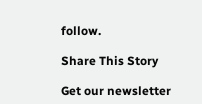follow.

Share This Story

Get our newsletter